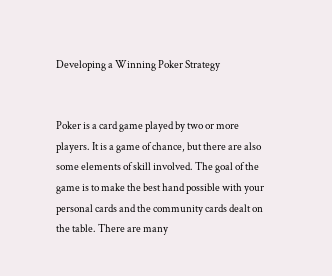Developing a Winning Poker Strategy


Poker is a card game played by two or more players. It is a game of chance, but there are also some elements of skill involved. The goal of the game is to make the best hand possible with your personal cards and the community cards dealt on the table. There are many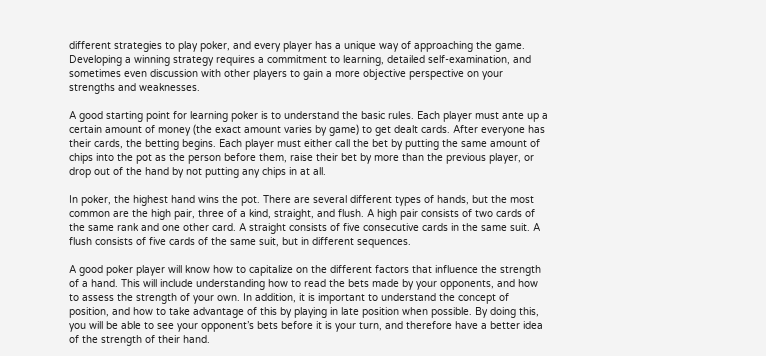different strategies to play poker, and every player has a unique way of approaching the game. Developing a winning strategy requires a commitment to learning, detailed self-examination, and sometimes even discussion with other players to gain a more objective perspective on your strengths and weaknesses.

A good starting point for learning poker is to understand the basic rules. Each player must ante up a certain amount of money (the exact amount varies by game) to get dealt cards. After everyone has their cards, the betting begins. Each player must either call the bet by putting the same amount of chips into the pot as the person before them, raise their bet by more than the previous player, or drop out of the hand by not putting any chips in at all.

In poker, the highest hand wins the pot. There are several different types of hands, but the most common are the high pair, three of a kind, straight, and flush. A high pair consists of two cards of the same rank and one other card. A straight consists of five consecutive cards in the same suit. A flush consists of five cards of the same suit, but in different sequences.

A good poker player will know how to capitalize on the different factors that influence the strength of a hand. This will include understanding how to read the bets made by your opponents, and how to assess the strength of your own. In addition, it is important to understand the concept of position, and how to take advantage of this by playing in late position when possible. By doing this, you will be able to see your opponent’s bets before it is your turn, and therefore have a better idea of the strength of their hand.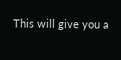This will give you a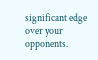significant edge over your opponents.